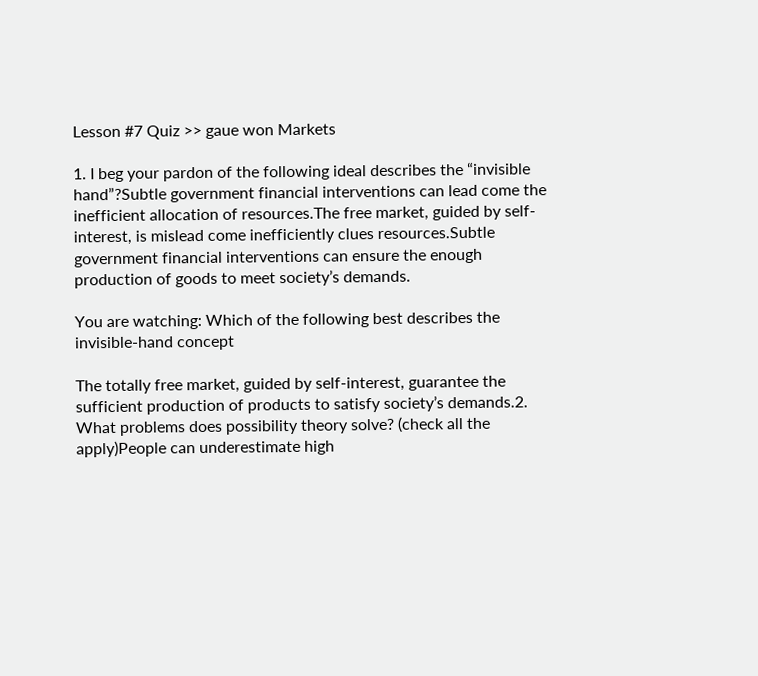Lesson #7 Quiz >> gaue won Markets

1. I beg your pardon of the following ideal describes the “invisible hand”?Subtle government financial interventions can lead come the inefficient allocation of resources.The free market, guided by self-interest, is mislead come inefficiently clues resources.Subtle government financial interventions can ensure the enough production of goods to meet society’s demands.

You are watching: Which of the following best describes the invisible-hand concept

The totally free market, guided by self-interest, guarantee the sufficient production of products to satisfy society’s demands.2. What problems does possibility theory solve? (check all the apply)People can underestimate high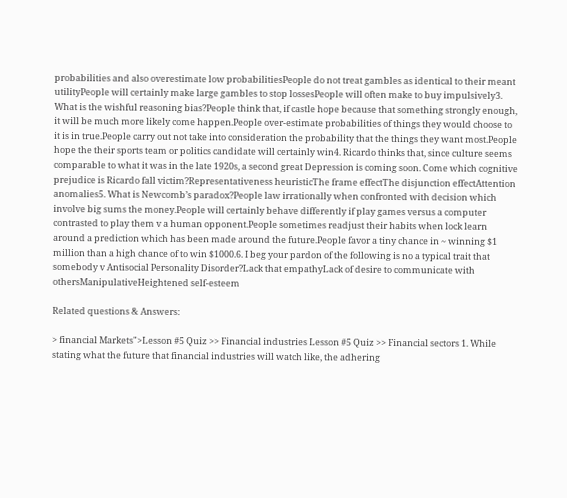probabilities and also overestimate low probabilitiesPeople do not treat gambles as identical to their meant utilityPeople will certainly make large gambles to stop lossesPeople will often make to buy impulsively3. What is the wishful reasoning bias?People think that, if castle hope because that something strongly enough, it will be much more likely come happen.People over-estimate probabilities of things they would choose to it is in true.People carry out not take into consideration the probability that the things they want most.People hope the their sports team or politics candidate will certainly win4. Ricardo thinks that, since culture seems comparable to what it was in the late 1920s, a second great Depression is coming soon. Come which cognitive prejudice is Ricardo fall victim?Representativeness heuristicThe frame effectThe disjunction effectAttention anomalies5. What is Newcomb’s paradox?People law irrationally when confronted with decision which involve big sums the money.People will certainly behave differently if play games versus a computer contrasted to play them v a human opponent.People sometimes readjust their habits when lock learn around a prediction which has been made around the future.People favor a tiny chance in ~ winning $1 million than a high chance of to win $1000.6. I beg your pardon of the following is no a typical trait that somebody v Antisocial Personality Disorder?Lack that empathyLack of desire to communicate with othersManipulativeHeightened self-esteem

Related questions & Answers:

> financial Markets">Lesson #5 Quiz >> Financial industries Lesson #5 Quiz >> Financial sectors 1. While stating what the future that financial industries will watch like, the adhering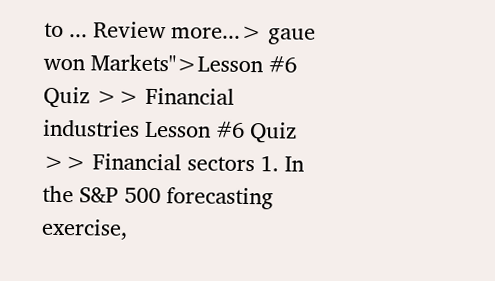to ... Review more...> gaue won Markets">Lesson #6 Quiz >> Financial industries Lesson #6 Quiz >> Financial sectors 1. In the S&P 500 forecasting exercise,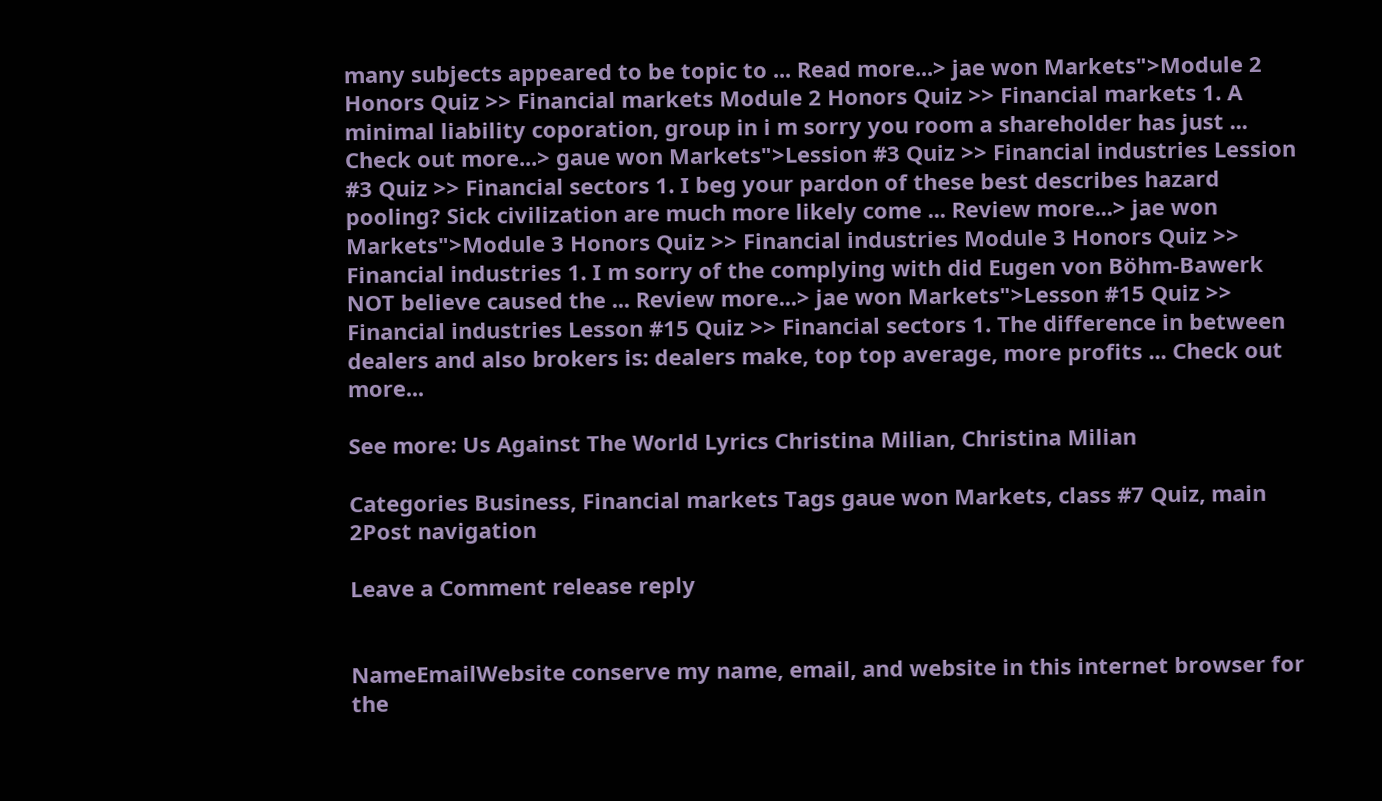many subjects appeared to be topic to ... Read more...> jae won Markets">Module 2 Honors Quiz >> Financial markets Module 2 Honors Quiz >> Financial markets 1. A minimal liability coporation, group in i m sorry you room a shareholder has just ... Check out more...> gaue won Markets">Lession #3 Quiz >> Financial industries Lession #3 Quiz >> Financial sectors 1. I beg your pardon of these best describes hazard pooling? Sick civilization are much more likely come ... Review more...> jae won Markets">Module 3 Honors Quiz >> Financial industries Module 3 Honors Quiz >> Financial industries 1. I m sorry of the complying with did Eugen von Böhm-Bawerk NOT believe caused the ... Review more...> jae won Markets">Lesson #15 Quiz >> Financial industries Lesson #15 Quiz >> Financial sectors 1. The difference in between dealers and also brokers is: dealers make, top top average, more profits ... Check out more...

See more: Us Against The World Lyrics Christina Milian, Christina Milian

Categories Business, Financial markets Tags gaue won Markets, class #7 Quiz, main 2Post navigation

Leave a Comment release reply


NameEmailWebsite conserve my name, email, and website in this internet browser for the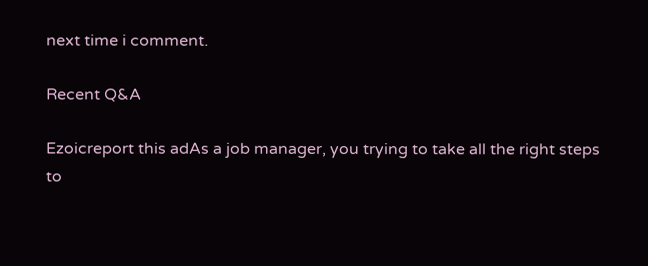next time i comment.

Recent Q&A

Ezoicreport this adAs a job manager, you trying to take all the right steps to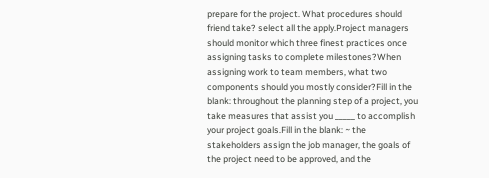prepare for the project. What procedures should friend take? select all the apply.Project managers should monitor which three finest practices once assigning tasks to complete milestones?When assigning work to team members, what two components should you mostly consider?Fill in the blank: throughout the planning step of a project, you take measures that assist you _____ to accomplish your project goals.Fill in the blank: ~ the stakeholders assign the job manager, the goals of the project need to be approved, and the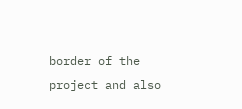border of the project and also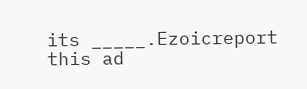its _____.Ezoicreport this ad